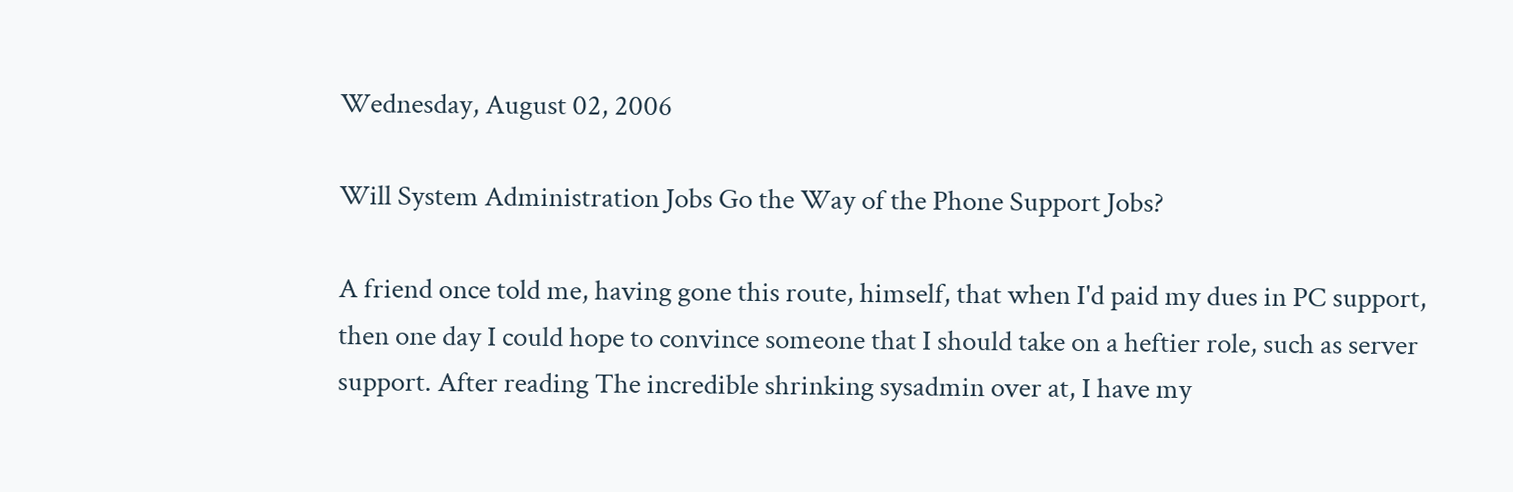Wednesday, August 02, 2006

Will System Administration Jobs Go the Way of the Phone Support Jobs?

A friend once told me, having gone this route, himself, that when I'd paid my dues in PC support, then one day I could hope to convince someone that I should take on a heftier role, such as server support. After reading The incredible shrinking sysadmin over at, I have my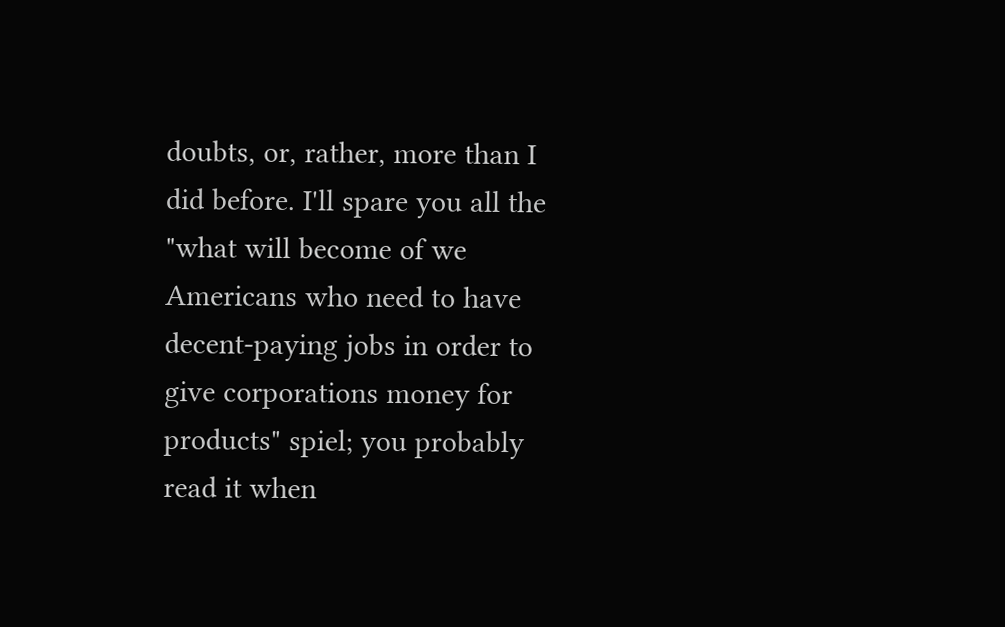doubts, or, rather, more than I did before. I'll spare you all the "what will become of we Americans who need to have decent-paying jobs in order to give corporations money for products" spiel; you probably read it when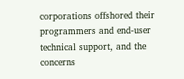corporations offshored their programmers and end-user technical support, and the concerns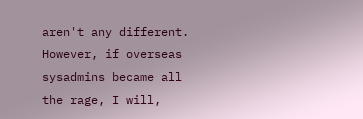aren't any different. However, if overseas sysadmins became all the rage, I will,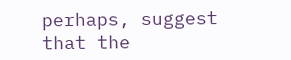perhaps, suggest that the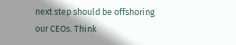next step should be offshoring our CEOs. Think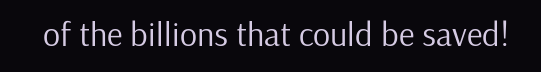of the billions that could be saved!